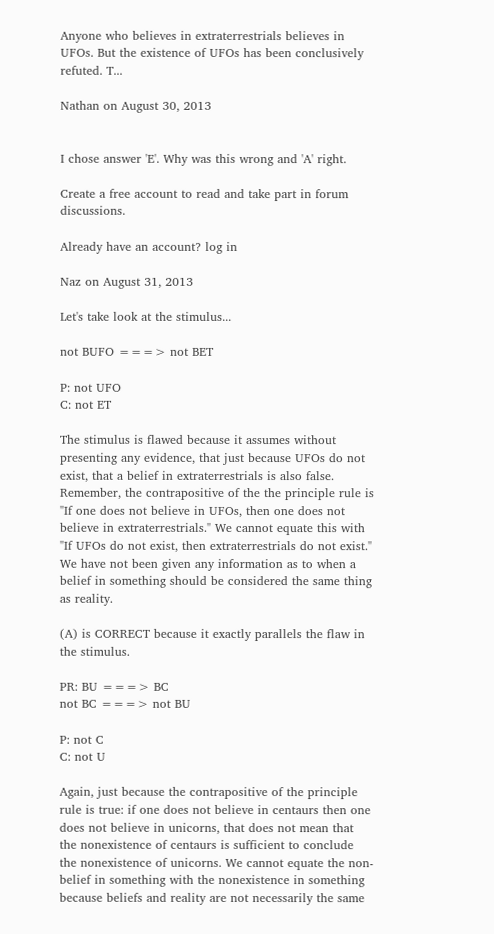Anyone who believes in extraterrestrials believes in UFOs. But the existence of UFOs has been conclusively refuted. T...

Nathan on August 30, 2013


I chose answer 'E'. Why was this wrong and 'A' right.

Create a free account to read and take part in forum discussions.

Already have an account? log in

Naz on August 31, 2013

Let's take look at the stimulus...

not BUFO ===> not BET

P: not UFO
C: not ET

The stimulus is flawed because it assumes without presenting any evidence, that just because UFOs do not exist, that a belief in extraterrestrials is also false. Remember, the contrapositive of the the principle rule is "If one does not believe in UFOs, then one does not believe in extraterrestrials." We cannot equate this with "If UFOs do not exist, then extraterrestrials do not exist." We have not been given any information as to when a belief in something should be considered the same thing as reality.

(A) is CORRECT because it exactly parallels the flaw in the stimulus.

PR: BU ===> BC
not BC ===> not BU

P: not C
C: not U

Again, just because the contrapositive of the principle rule is true: if one does not believe in centaurs then one does not believe in unicorns, that does not mean that the nonexistence of centaurs is sufficient to conclude the nonexistence of unicorns. We cannot equate the non-belief in something with the nonexistence in something because beliefs and reality are not necessarily the same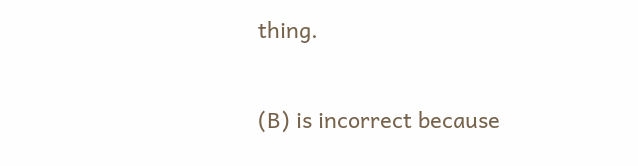thing.

(B) is incorrect because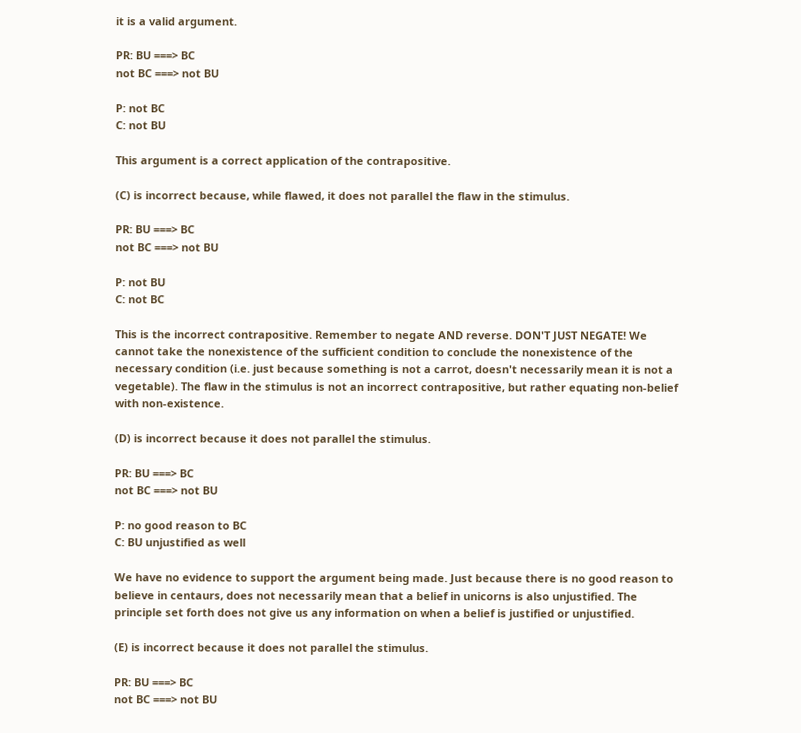it is a valid argument.

PR: BU ===> BC
not BC ===> not BU

P: not BC
C: not BU

This argument is a correct application of the contrapositive.

(C) is incorrect because, while flawed, it does not parallel the flaw in the stimulus.

PR: BU ===> BC
not BC ===> not BU

P: not BU
C: not BC

This is the incorrect contrapositive. Remember to negate AND reverse. DON'T JUST NEGATE! We cannot take the nonexistence of the sufficient condition to conclude the nonexistence of the necessary condition (i.e. just because something is not a carrot, doesn't necessarily mean it is not a vegetable). The flaw in the stimulus is not an incorrect contrapositive, but rather equating non-belief with non-existence.

(D) is incorrect because it does not parallel the stimulus.

PR: BU ===> BC
not BC ===> not BU

P: no good reason to BC
C: BU unjustified as well

We have no evidence to support the argument being made. Just because there is no good reason to believe in centaurs, does not necessarily mean that a belief in unicorns is also unjustified. The principle set forth does not give us any information on when a belief is justified or unjustified.

(E) is incorrect because it does not parallel the stimulus.

PR: BU ===> BC
not BC ===> not BU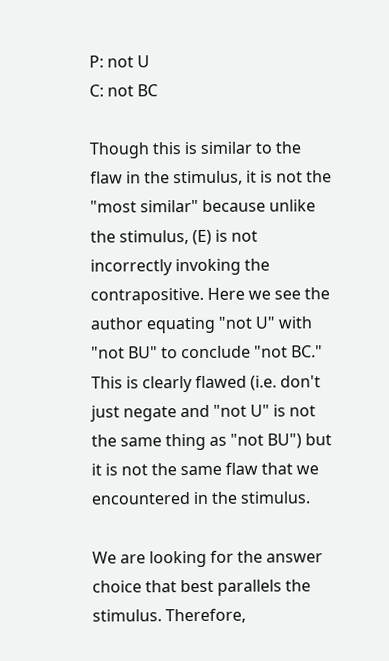P: not U
C: not BC

Though this is similar to the flaw in the stimulus, it is not the "most similar" because unlike the stimulus, (E) is not incorrectly invoking the contrapositive. Here we see the author equating "not U" with "not BU" to conclude "not BC." This is clearly flawed (i.e. don't just negate and "not U" is not the same thing as "not BU") but it is not the same flaw that we encountered in the stimulus.

We are looking for the answer choice that best parallels the stimulus. Therefore,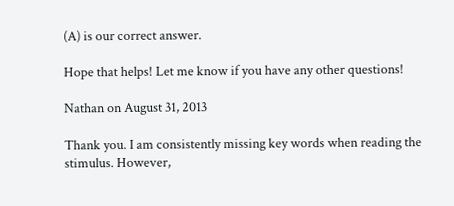(A) is our correct answer.

Hope that helps! Let me know if you have any other questions!

Nathan on August 31, 2013

Thank you. I am consistently missing key words when reading the stimulus. However,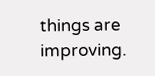things are improving.